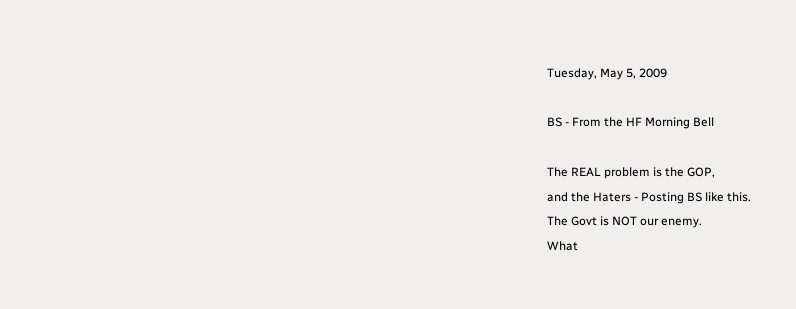Tuesday, May 5, 2009

BS - From the HF Morning Bell

The REAL problem is the GOP,
and the Haters - Posting BS like this.
The Govt is NOT our enemy.
What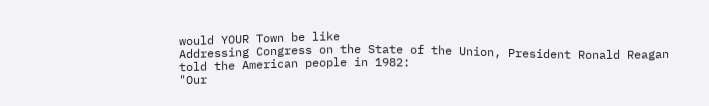would YOUR Town be like
Addressing Congress on the State of the Union, President Ronald Reagan told the American people in 1982:
"Our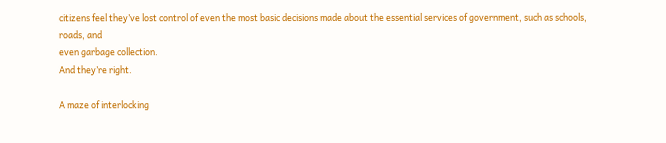citizens feel they’ve lost control of even the most basic decisions made about the essential services of government, such as schools,
roads, and
even garbage collection.
And they’re right.

A maze of interlocking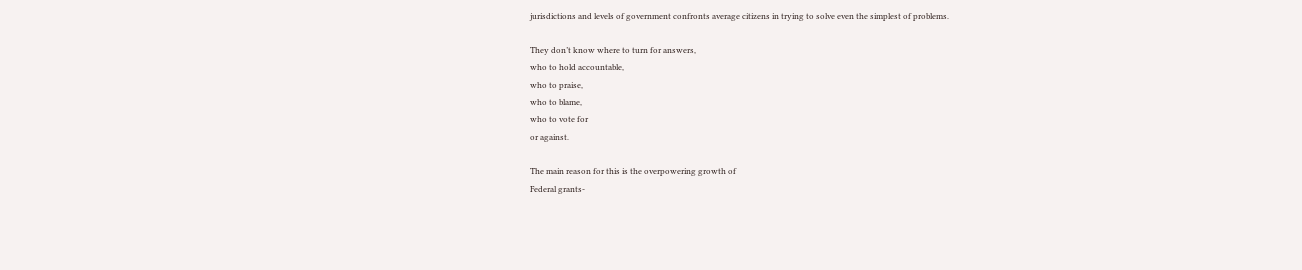jurisdictions and levels of government confronts average citizens in trying to solve even the simplest of problems.

They don’t know where to turn for answers,
who to hold accountable,
who to praise,
who to blame,
who to vote for
or against.

The main reason for this is the overpowering growth of
Federal grants-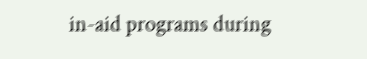in-aid programs during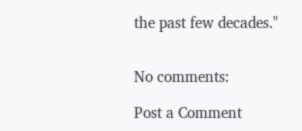the past few decades."


No comments:

Post a Comment